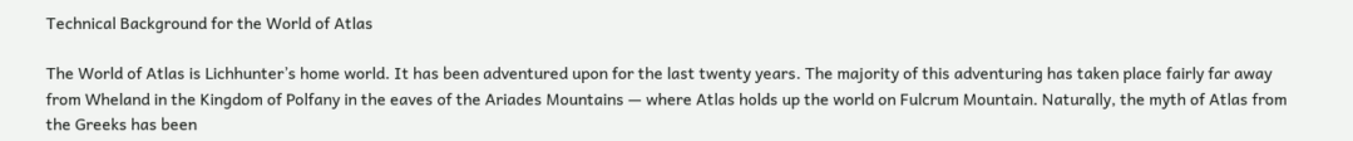Technical Background for the World of Atlas

The World of Atlas is Lichhunter’s home world. It has been adventured upon for the last twenty years. The majority of this adventuring has taken place fairly far away from Wheland in the Kingdom of Polfany in the eaves of the Ariades Mountains — where Atlas holds up the world on Fulcrum Mountain. Naturally, the myth of Atlas from the Greeks has been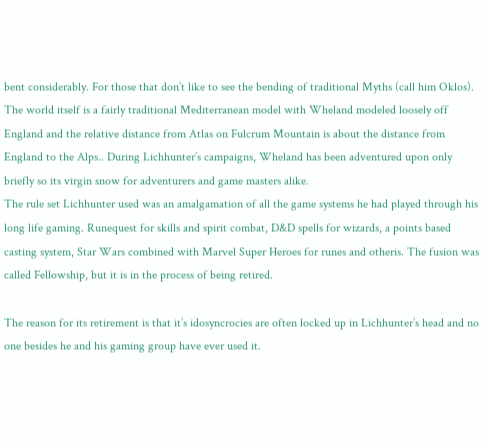bent considerably. For those that don’t like to see the bending of traditional Myths (call him Oklos). The world itself is a fairly traditional Mediterranean model with Wheland modeled loosely off England and the relative distance from Atlas on Fulcrum Mountain is about the distance from England to the Alps.. During Lichhunter’s campaigns, Wheland has been adventured upon only briefly so its virgin snow for adventurers and game masters alike.
The rule set Lichhunter used was an amalgamation of all the game systems he had played through his long life gaming. Runequest for skills and spirit combat, D&D spells for wizards, a points based casting system, Star Wars combined with Marvel Super Heroes for runes and otheris. The fusion was called Fellowship, but it is in the process of being retired.

The reason for its retirement is that it’s idosyncrocies are often locked up in Lichhunter’s head and no one besides he and his gaming group have ever used it.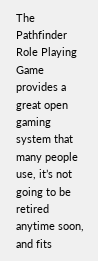The Pathfinder Role Playing Game provides a great open gaming system that many people use, it’s not going to be retired anytime soon, and fits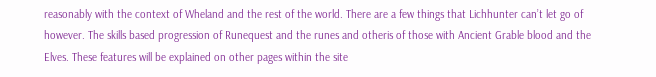reasonably with the context of Wheland and the rest of the world. There are a few things that Lichhunter can’t let go of however. The skills based progression of Runequest and the runes and otheris of those with Ancient Grable blood and the Elves. These features will be explained on other pages within the site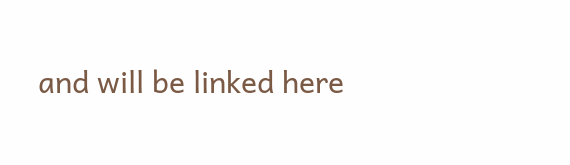and will be linked here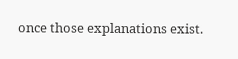once those explanations exist.